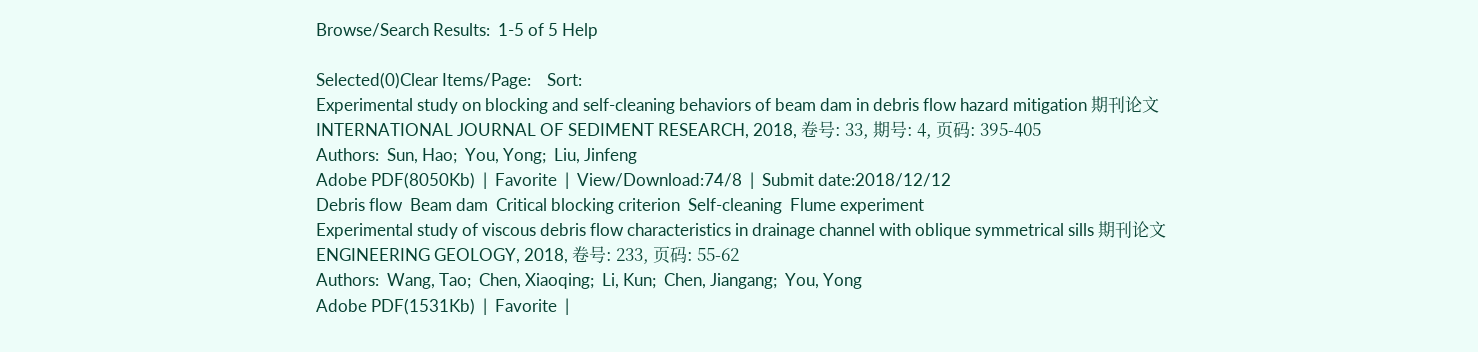Browse/Search Results:  1-5 of 5 Help

Selected(0)Clear Items/Page:    Sort:
Experimental study on blocking and self-cleaning behaviors of beam dam in debris flow hazard mitigation 期刊论文
INTERNATIONAL JOURNAL OF SEDIMENT RESEARCH, 2018, 卷号: 33, 期号: 4, 页码: 395-405
Authors:  Sun, Hao;  You, Yong;  Liu, Jinfeng
Adobe PDF(8050Kb)  |  Favorite  |  View/Download:74/8  |  Submit date:2018/12/12
Debris flow  Beam dam  Critical blocking criterion  Self-cleaning  Flume experiment
Experimental study of viscous debris flow characteristics in drainage channel with oblique symmetrical sills 期刊论文
ENGINEERING GEOLOGY, 2018, 卷号: 233, 页码: 55-62
Authors:  Wang, Tao;  Chen, Xiaoqing;  Li, Kun;  Chen, Jiangang;  You, Yong
Adobe PDF(1531Kb)  |  Favorite  |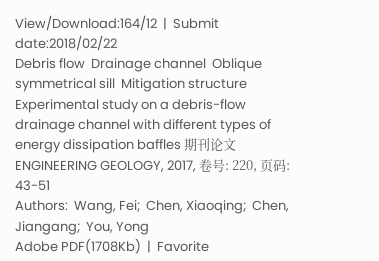View/Download:164/12  |  Submit date:2018/02/22
Debris flow  Drainage channel  Oblique symmetrical sill  Mitigation structure
Experimental study on a debris-flow drainage channel with different types of energy dissipation baffles 期刊论文
ENGINEERING GEOLOGY, 2017, 卷号: 220, 页码: 43-51
Authors:  Wang, Fei;  Chen, Xiaoqing;  Chen, Jiangang;  You, Yong
Adobe PDF(1708Kb)  |  Favorite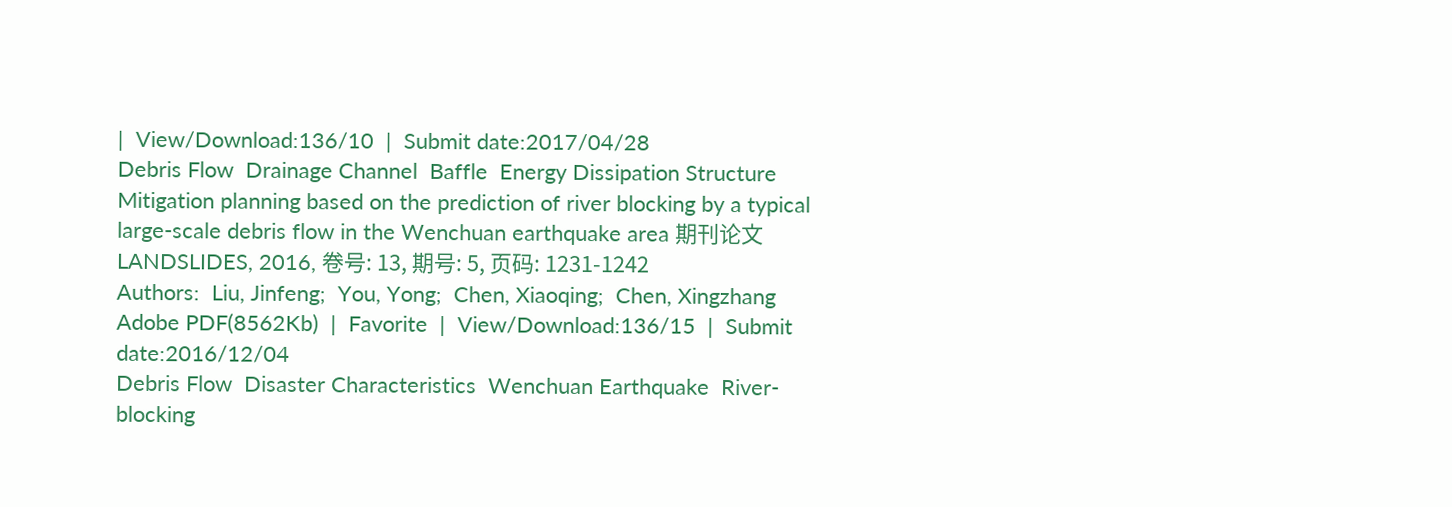|  View/Download:136/10  |  Submit date:2017/04/28
Debris Flow  Drainage Channel  Baffle  Energy Dissipation Structure
Mitigation planning based on the prediction of river blocking by a typical large-scale debris flow in the Wenchuan earthquake area 期刊论文
LANDSLIDES, 2016, 卷号: 13, 期号: 5, 页码: 1231-1242
Authors:  Liu, Jinfeng;  You, Yong;  Chen, Xiaoqing;  Chen, Xingzhang
Adobe PDF(8562Kb)  |  Favorite  |  View/Download:136/15  |  Submit date:2016/12/04
Debris Flow  Disaster Characteristics  Wenchuan Earthquake  River-blocking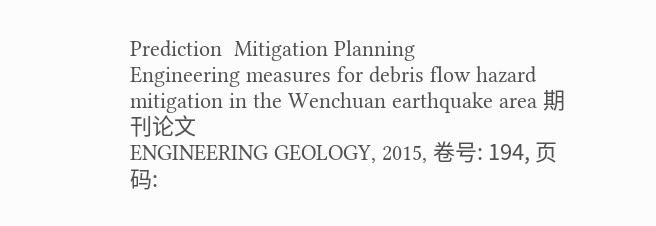Prediction  Mitigation Planning
Engineering measures for debris flow hazard mitigation in the Wenchuan earthquake area 期刊论文
ENGINEERING GEOLOGY, 2015, 卷号: 194, 页码: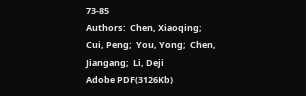73-85
Authors:  Chen, Xiaoqing;  Cui, Peng;  You, Yong;  Chen, Jiangang;  Li, Deji
Adobe PDF(3126Kb)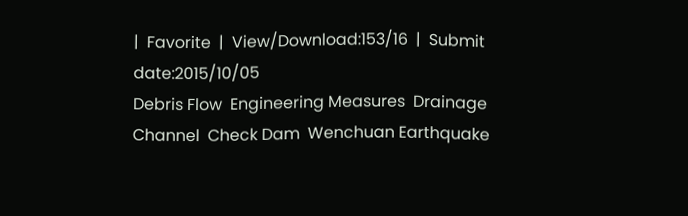|  Favorite  |  View/Download:153/16  |  Submit date:2015/10/05
Debris Flow  Engineering Measures  Drainage Channel  Check Dam  Wenchuan Earthquake